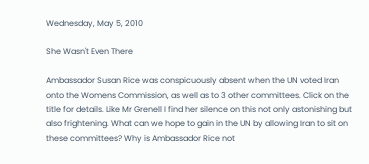Wednesday, May 5, 2010

She Wasn't Even There

Ambassador Susan Rice was conspicuously absent when the UN voted Iran onto the Womens Commission, as well as to 3 other committees. Click on the title for details. Like Mr Grenell I find her silence on this not only astonishing but also frightening. What can we hope to gain in the UN by allowing Iran to sit on these committees? Why is Ambassador Rice not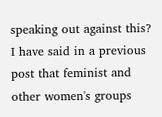speaking out against this? I have said in a previous post that feminist and other women's groups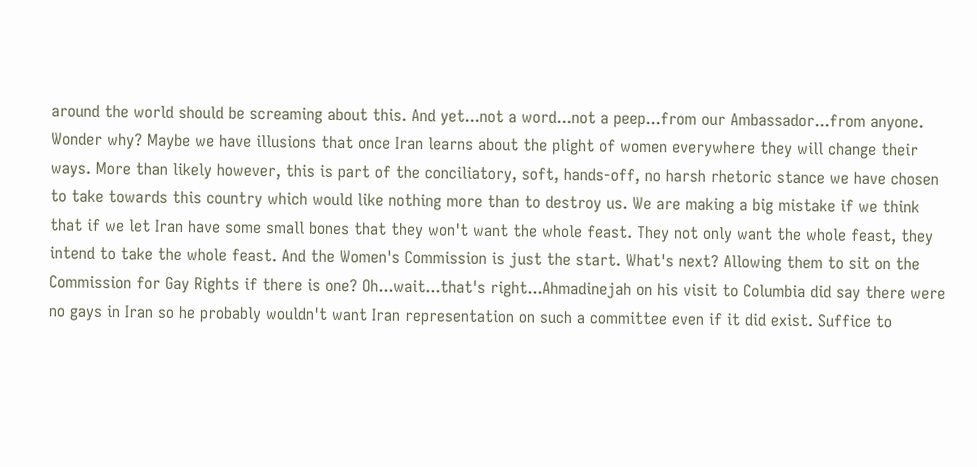around the world should be screaming about this. And yet...not a word...not a peep...from our Ambassador...from anyone. Wonder why? Maybe we have illusions that once Iran learns about the plight of women everywhere they will change their ways. More than likely however, this is part of the conciliatory, soft, hands-off, no harsh rhetoric stance we have chosen to take towards this country which would like nothing more than to destroy us. We are making a big mistake if we think that if we let Iran have some small bones that they won't want the whole feast. They not only want the whole feast, they intend to take the whole feast. And the Women's Commission is just the start. What's next? Allowing them to sit on the Commission for Gay Rights if there is one? Oh...wait...that's right...Ahmadinejah on his visit to Columbia did say there were no gays in Iran so he probably wouldn't want Iran representation on such a committee even if it did exist. Suffice to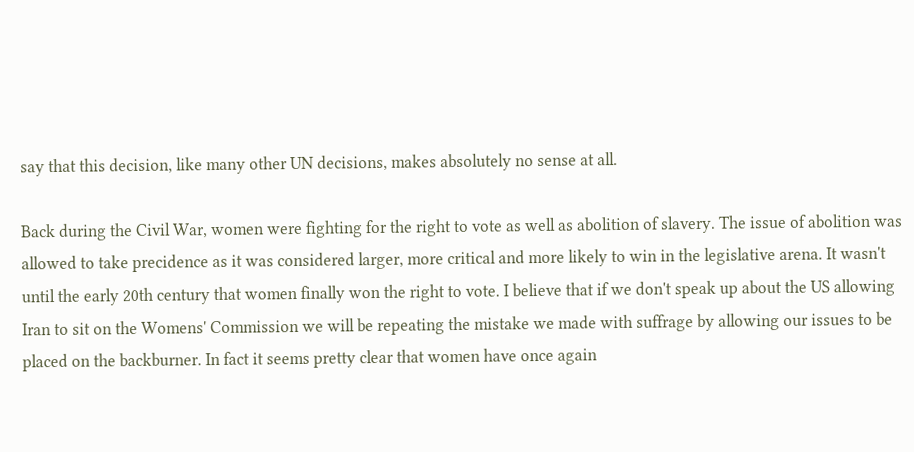say that this decision, like many other UN decisions, makes absolutely no sense at all.

Back during the Civil War, women were fighting for the right to vote as well as abolition of slavery. The issue of abolition was allowed to take precidence as it was considered larger, more critical and more likely to win in the legislative arena. It wasn't until the early 20th century that women finally won the right to vote. I believe that if we don't speak up about the US allowing Iran to sit on the Womens' Commission we will be repeating the mistake we made with suffrage by allowing our issues to be placed on the backburner. In fact it seems pretty clear that women have once again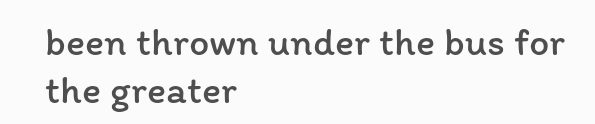been thrown under the bus for the greater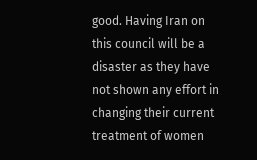good. Having Iran on this council will be a disaster as they have not shown any effort in changing their current treatment of women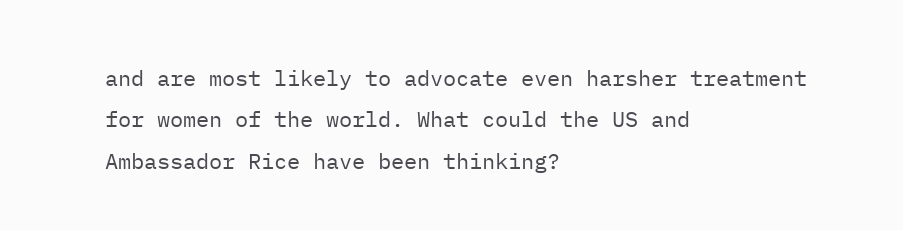and are most likely to advocate even harsher treatment for women of the world. What could the US and Ambassador Rice have been thinking?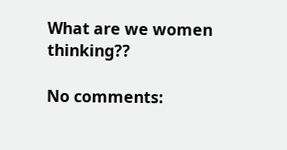What are we women thinking??

No comments: